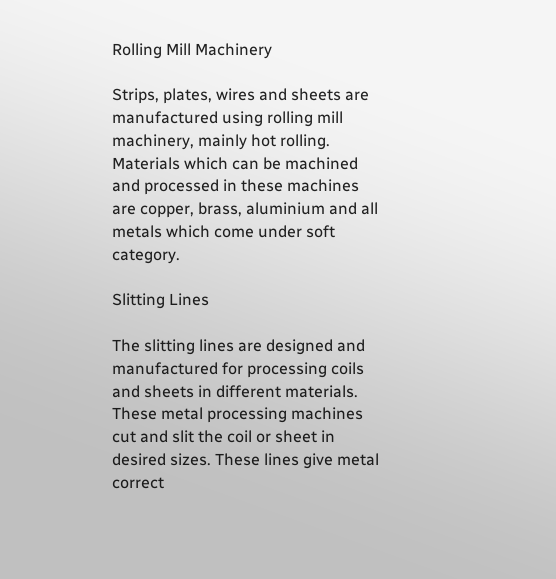Rolling Mill Machinery

Strips, plates, wires and sheets are manufactured using rolling mill machinery, mainly hot rolling. Materials which can be machined and processed in these machines are copper, brass, aluminium and all metals which come under soft category.

Slitting Lines

The slitting lines are designed and manufactured for processing coils and sheets in different materials. These metal processing machines cut and slit the coil or sheet in desired sizes. These lines give metal correct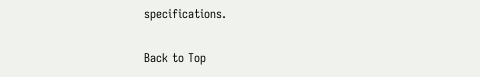specifications.

Back to Top